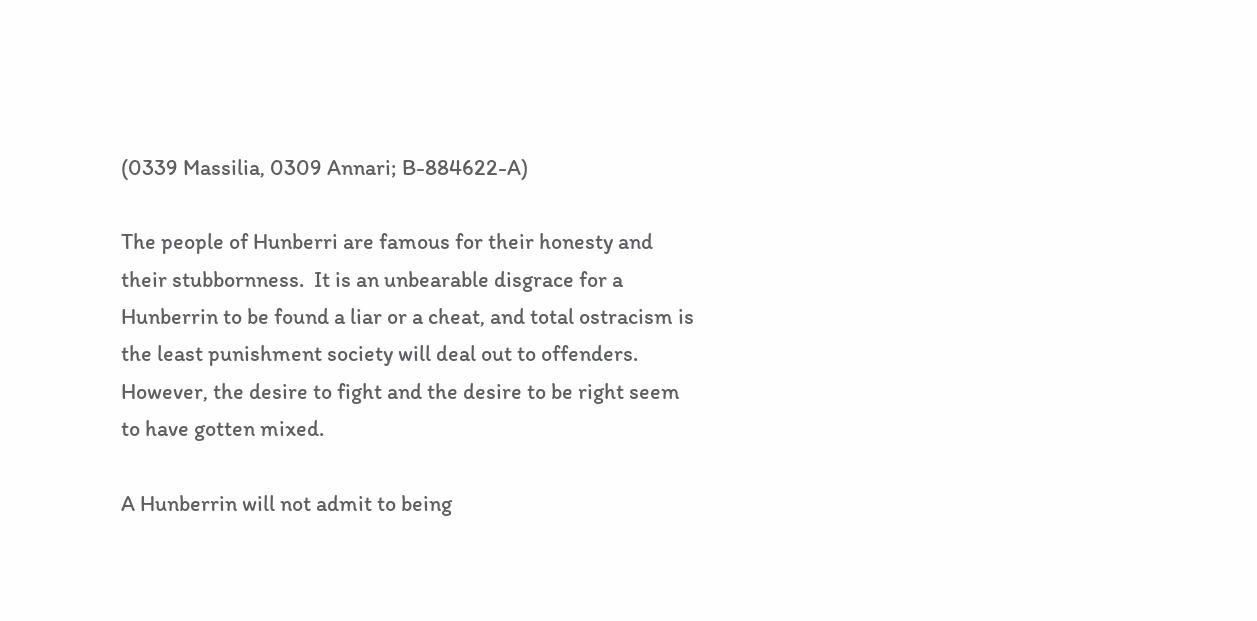(0339 Massilia, 0309 Annari; B-884622-A)

The people of Hunberri are famous for their honesty and their stubbornness.  It is an unbearable disgrace for a Hunberrin to be found a liar or a cheat, and total ostracism is the least punishment society will deal out to offenders.  However, the desire to fight and the desire to be right seem to have gotten mixed.

A Hunberrin will not admit to being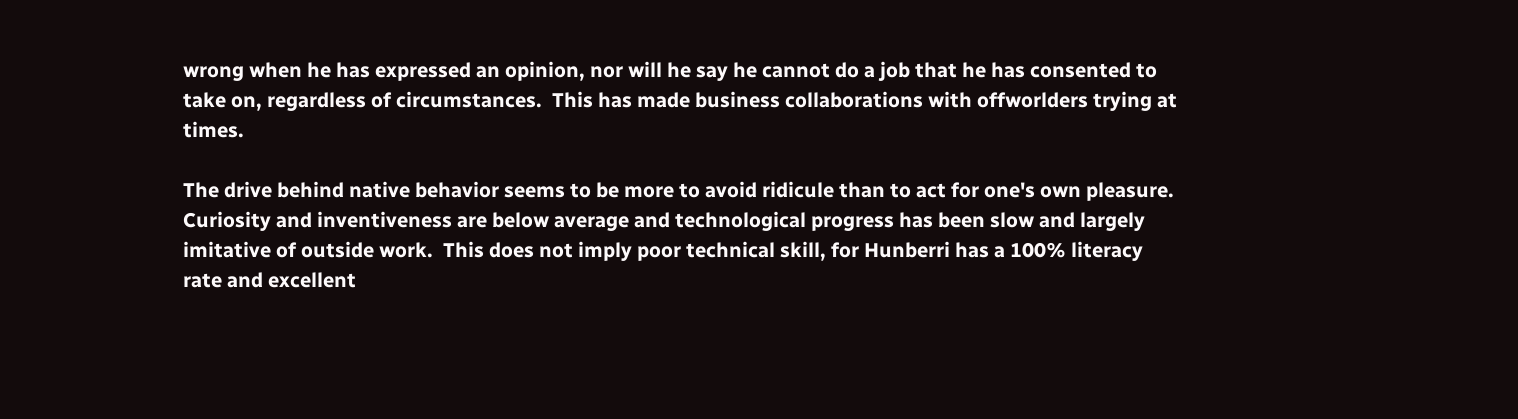wrong when he has expressed an opinion, nor will he say he cannot do a job that he has consented to take on, regardless of circumstances.  This has made business collaborations with offworlders trying at times.

The drive behind native behavior seems to be more to avoid ridicule than to act for one's own pleasure.  Curiosity and inventiveness are below average and technological progress has been slow and largely imitative of outside work.  This does not imply poor technical skill, for Hunberri has a 100% literacy rate and excellent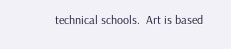technical schools.  Art is based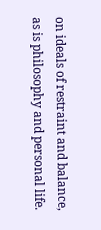on ideals of restraint and balance, as is philosophy and personal life.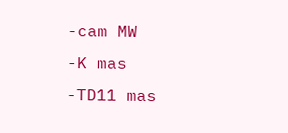-cam MW
-K mas
-TD11 mas